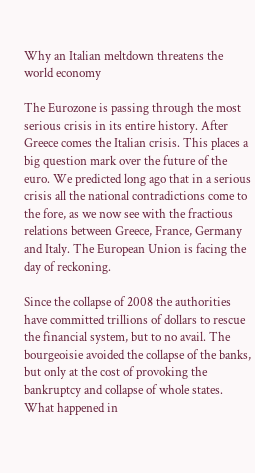Why an Italian meltdown threatens the world economy

The Eurozone is passing through the most serious crisis in its entire history. After Greece comes the Italian crisis. This places a big question mark over the future of the euro. We predicted long ago that in a serious crisis all the national contradictions come to the fore, as we now see with the fractious relations between Greece, France, Germany and Italy. The European Union is facing the day of reckoning.

Since the collapse of 2008 the authorities have committed trillions of dollars to rescue the financial system, but to no avail. The bourgeoisie avoided the collapse of the banks, but only at the cost of provoking the bankruptcy and collapse of whole states. What happened in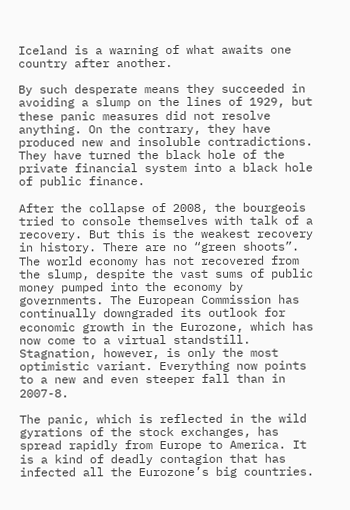Iceland is a warning of what awaits one country after another.

By such desperate means they succeeded in avoiding a slump on the lines of 1929, but these panic measures did not resolve anything. On the contrary, they have produced new and insoluble contradictions. They have turned the black hole of the private financial system into a black hole of public finance.

After the collapse of 2008, the bourgeois tried to console themselves with talk of a recovery. But this is the weakest recovery in history. There are no “green shoots”. The world economy has not recovered from the slump, despite the vast sums of public money pumped into the economy by governments. The European Commission has continually downgraded its outlook for economic growth in the Eurozone, which has now come to a virtual standstill. Stagnation, however, is only the most optimistic variant. Everything now points to a new and even steeper fall than in 2007-8.

The panic, which is reflected in the wild gyrations of the stock exchanges, has spread rapidly from Europe to America. It is a kind of deadly contagion that has infected all the Eurozone’s big countries.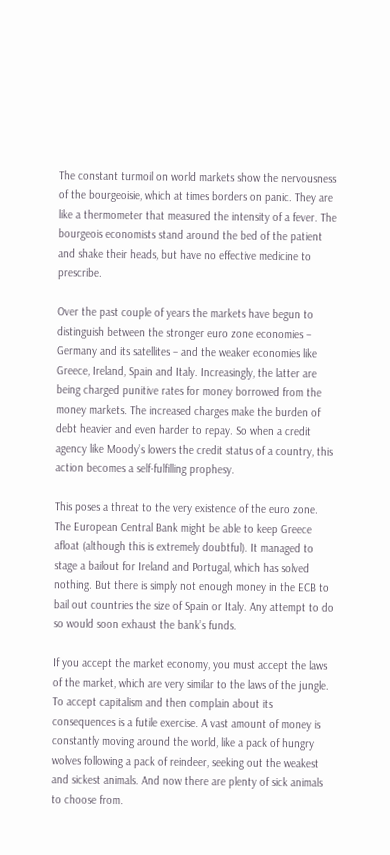The constant turmoil on world markets show the nervousness of the bourgeoisie, which at times borders on panic. They are like a thermometer that measured the intensity of a fever. The bourgeois economists stand around the bed of the patient and shake their heads, but have no effective medicine to prescribe.

Over the past couple of years the markets have begun to distinguish between the stronger euro zone economies – Germany and its satellites – and the weaker economies like Greece, Ireland, Spain and Italy. Increasingly, the latter are being charged punitive rates for money borrowed from the money markets. The increased charges make the burden of debt heavier and even harder to repay. So when a credit agency like Moody’s lowers the credit status of a country, this action becomes a self-fulfilling prophesy.

This poses a threat to the very existence of the euro zone. The European Central Bank might be able to keep Greece afloat (although this is extremely doubtful). It managed to stage a bailout for Ireland and Portugal, which has solved nothing. But there is simply not enough money in the ECB to bail out countries the size of Spain or Italy. Any attempt to do so would soon exhaust the bank’s funds.

If you accept the market economy, you must accept the laws of the market, which are very similar to the laws of the jungle. To accept capitalism and then complain about its consequences is a futile exercise. A vast amount of money is constantly moving around the world, like a pack of hungry wolves following a pack of reindeer, seeking out the weakest and sickest animals. And now there are plenty of sick animals to choose from.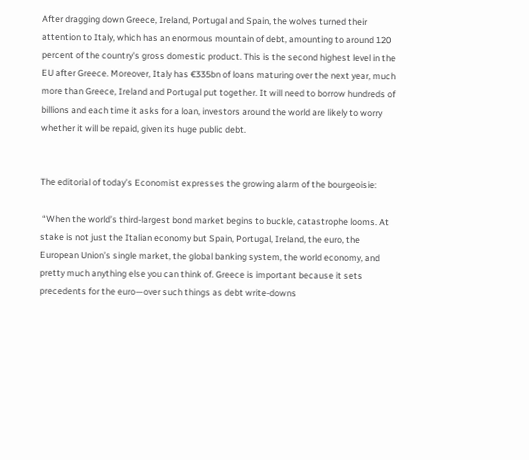After dragging down Greece, Ireland, Portugal and Spain, the wolves turned their attention to Italy, which has an enormous mountain of debt, amounting to around 120 percent of the country's gross domestic product. This is the second highest level in the EU after Greece. Moreover, Italy has €335bn of loans maturing over the next year, much more than Greece, Ireland and Portugal put together. It will need to borrow hundreds of billions and each time it asks for a loan, investors around the world are likely to worry whether it will be repaid, given its huge public debt.


The editorial of today’s Economist expresses the growing alarm of the bourgeoisie:

 “When the world’s third-largest bond market begins to buckle, catastrophe looms. At stake is not just the Italian economy but Spain, Portugal, Ireland, the euro, the European Union’s single market, the global banking system, the world economy, and pretty much anything else you can think of. Greece is important because it sets precedents for the euro—over such things as debt write-downs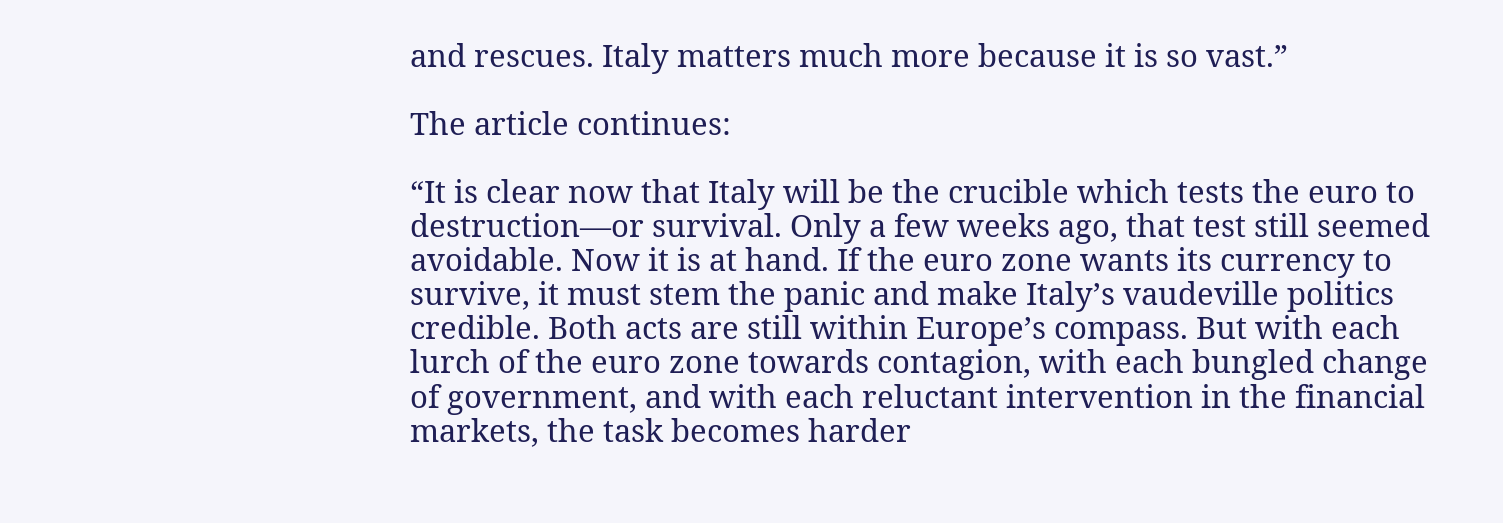and rescues. Italy matters much more because it is so vast.”

The article continues:

“It is clear now that Italy will be the crucible which tests the euro to destruction—or survival. Only a few weeks ago, that test still seemed avoidable. Now it is at hand. If the euro zone wants its currency to survive, it must stem the panic and make Italy’s vaudeville politics credible. Both acts are still within Europe’s compass. But with each lurch of the euro zone towards contagion, with each bungled change of government, and with each reluctant intervention in the financial markets, the task becomes harder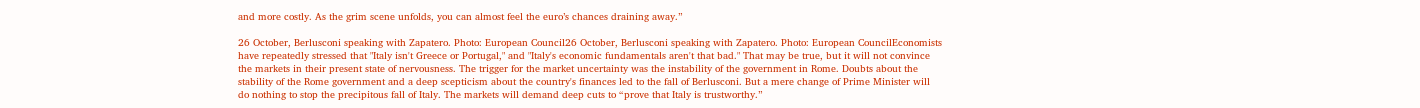and more costly. As the grim scene unfolds, you can almost feel the euro’s chances draining away.”

26 October, Berlusconi speaking with Zapatero. Photo: European Council26 October, Berlusconi speaking with Zapatero. Photo: European CouncilEconomists have repeatedly stressed that "Italy isn't Greece or Portugal," and "Italy's economic fundamentals aren't that bad." That may be true, but it will not convince the markets in their present state of nervousness. The trigger for the market uncertainty was the instability of the government in Rome. Doubts about the stability of the Rome government and a deep scepticism about the country's finances led to the fall of Berlusconi. But a mere change of Prime Minister will do nothing to stop the precipitous fall of Italy. The markets will demand deep cuts to “prove that Italy is trustworthy.”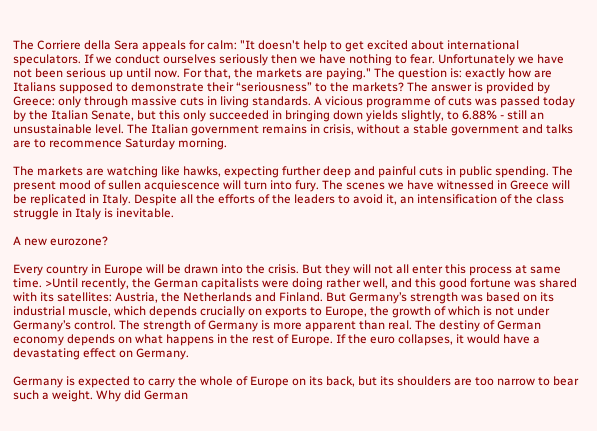The Corriere della Sera appeals for calm: "It doesn't help to get excited about international speculators. If we conduct ourselves seriously then we have nothing to fear. Unfortunately we have not been serious up until now. For that, the markets are paying." The question is: exactly how are Italians supposed to demonstrate their “seriousness” to the markets? The answer is provided by Greece: only through massive cuts in living standards. A vicious programme of cuts was passed today by the Italian Senate, but this only succeeded in bringing down yields slightly, to 6.88% - still an unsustainable level. The Italian government remains in crisis, without a stable government and talks are to recommence Saturday morning.

The markets are watching like hawks, expecting further deep and painful cuts in public spending. The present mood of sullen acquiescence will turn into fury. The scenes we have witnessed in Greece will be replicated in Italy. Despite all the efforts of the leaders to avoid it, an intensification of the class struggle in Italy is inevitable.

A new eurozone?

Every country in Europe will be drawn into the crisis. But they will not all enter this process at same time. >Until recently, the German capitalists were doing rather well, and this good fortune was shared with its satellites: Austria, the Netherlands and Finland. But Germany’s strength was based on its industrial muscle, which depends crucially on exports to Europe, the growth of which is not under Germany’s control. The strength of Germany is more apparent than real. The destiny of German economy depends on what happens in the rest of Europe. If the euro collapses, it would have a devastating effect on Germany.

Germany is expected to carry the whole of Europe on its back, but its shoulders are too narrow to bear such a weight. Why did German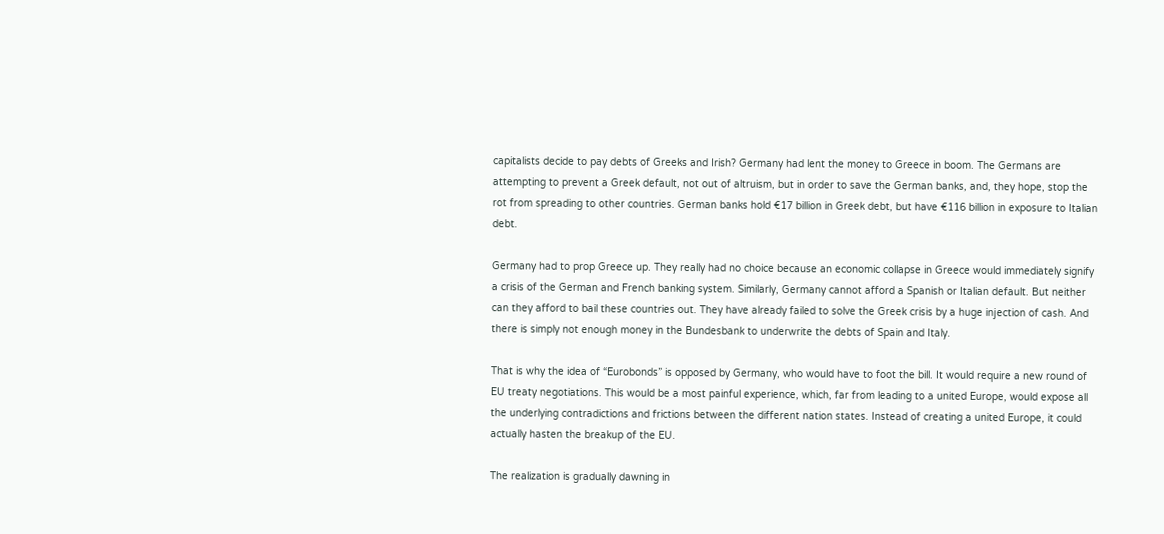capitalists decide to pay debts of Greeks and Irish? Germany had lent the money to Greece in boom. The Germans are attempting to prevent a Greek default, not out of altruism, but in order to save the German banks, and, they hope, stop the rot from spreading to other countries. German banks hold €17 billion in Greek debt, but have €116 billion in exposure to Italian debt.

Germany had to prop Greece up. They really had no choice because an economic collapse in Greece would immediately signify a crisis of the German and French banking system. Similarly, Germany cannot afford a Spanish or Italian default. But neither can they afford to bail these countries out. They have already failed to solve the Greek crisis by a huge injection of cash. And there is simply not enough money in the Bundesbank to underwrite the debts of Spain and Italy.

That is why the idea of “Eurobonds” is opposed by Germany, who would have to foot the bill. It would require a new round of EU treaty negotiations. This would be a most painful experience, which, far from leading to a united Europe, would expose all the underlying contradictions and frictions between the different nation states. Instead of creating a united Europe, it could actually hasten the breakup of the EU.

The realization is gradually dawning in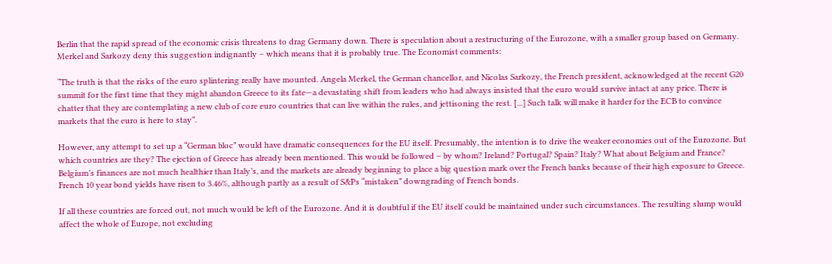Berlin that the rapid spread of the economic crisis threatens to drag Germany down. There is speculation about a restructuring of the Eurozone, with a smaller group based on Germany. Merkel and Sarkozy deny this suggestion indignantly – which means that it is probably true. The Economist comments:

“The truth is that the risks of the euro splintering really have mounted. Angela Merkel, the German chancellor, and Nicolas Sarkozy, the French president, acknowledged at the recent G20 summit for the first time that they might abandon Greece to its fate—a devastating shift from leaders who had always insisted that the euro would survive intact at any price. There is chatter that they are contemplating a new club of core euro countries that can live within the rules, and jettisoning the rest. [...] Such talk will make it harder for the ECB to convince markets that the euro is here to stay”.

However, any attempt to set up a “German bloc” would have dramatic consequences for the EU itself. Presumably, the intention is to drive the weaker economies out of the Eurozone. But which countries are they? The ejection of Greece has already been mentioned. This would be followed – by whom? Ireland? Portugal? Spain? Italy? What about Belgium and France? Belgium’s finances are not much healthier than Italy’s, and the markets are already beginning to place a big question mark over the French banks because of their high exposure to Greece. French 10 year bond yields have risen to 3.46%, although partly as a result of S&Ps “mistaken” downgrading of French bonds.

If all these countries are forced out, not much would be left of the Eurozone. And it is doubtful if the EU itself could be maintained under such circumstances. The resulting slump would affect the whole of Europe, not excluding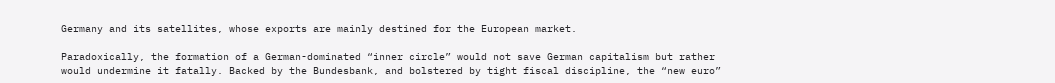Germany and its satellites, whose exports are mainly destined for the European market.

Paradoxically, the formation of a German-dominated “inner circle” would not save German capitalism but rather would undermine it fatally. Backed by the Bundesbank, and bolstered by tight fiscal discipline, the “new euro”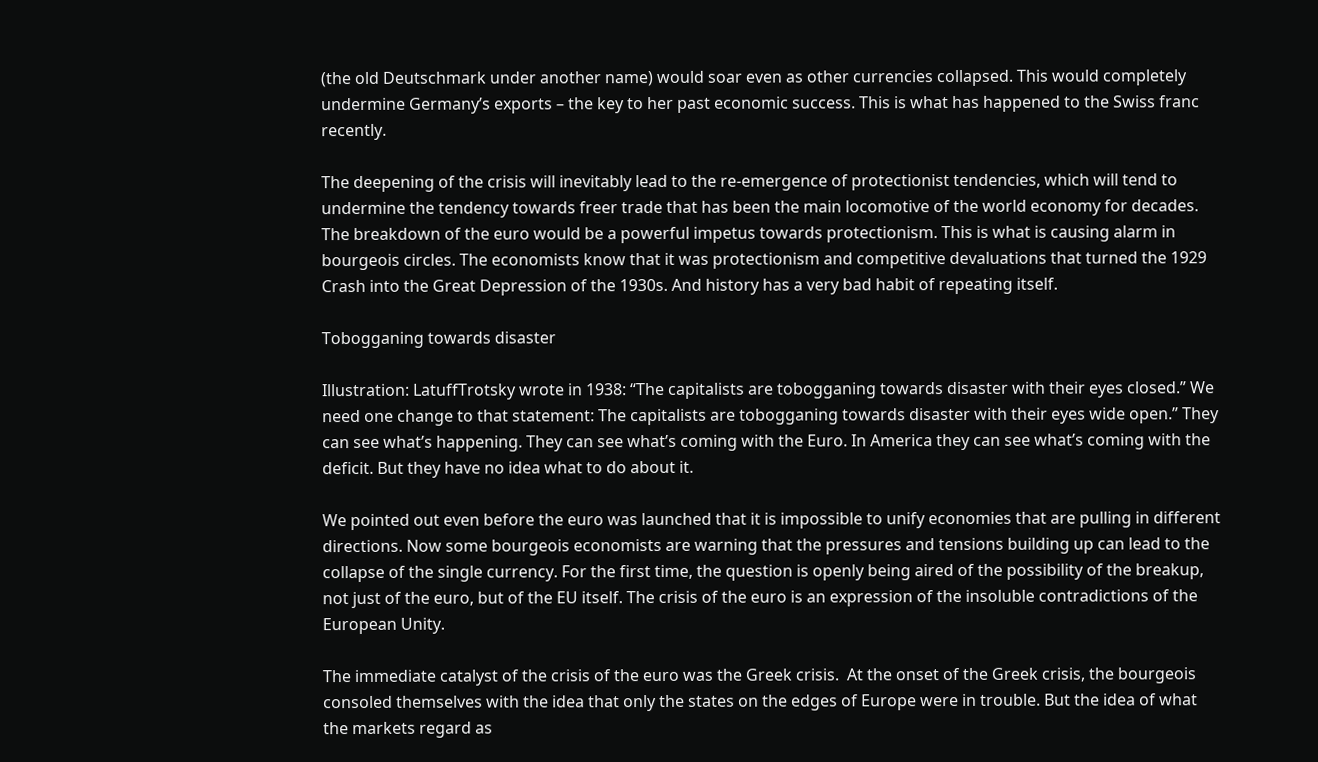(the old Deutschmark under another name) would soar even as other currencies collapsed. This would completely undermine Germany’s exports – the key to her past economic success. This is what has happened to the Swiss franc recently.

The deepening of the crisis will inevitably lead to the re-emergence of protectionist tendencies, which will tend to undermine the tendency towards freer trade that has been the main locomotive of the world economy for decades. The breakdown of the euro would be a powerful impetus towards protectionism. This is what is causing alarm in bourgeois circles. The economists know that it was protectionism and competitive devaluations that turned the 1929 Crash into the Great Depression of the 1930s. And history has a very bad habit of repeating itself.

Tobogganing towards disaster

Illustration: LatuffTrotsky wrote in 1938: “The capitalists are tobogganing towards disaster with their eyes closed.” We need one change to that statement: The capitalists are tobogganing towards disaster with their eyes wide open.” They can see what’s happening. They can see what’s coming with the Euro. In America they can see what’s coming with the deficit. But they have no idea what to do about it.

We pointed out even before the euro was launched that it is impossible to unify economies that are pulling in different directions. Now some bourgeois economists are warning that the pressures and tensions building up can lead to the collapse of the single currency. For the first time, the question is openly being aired of the possibility of the breakup, not just of the euro, but of the EU itself. The crisis of the euro is an expression of the insoluble contradictions of the European Unity.

The immediate catalyst of the crisis of the euro was the Greek crisis.  At the onset of the Greek crisis, the bourgeois consoled themselves with the idea that only the states on the edges of Europe were in trouble. But the idea of what the markets regard as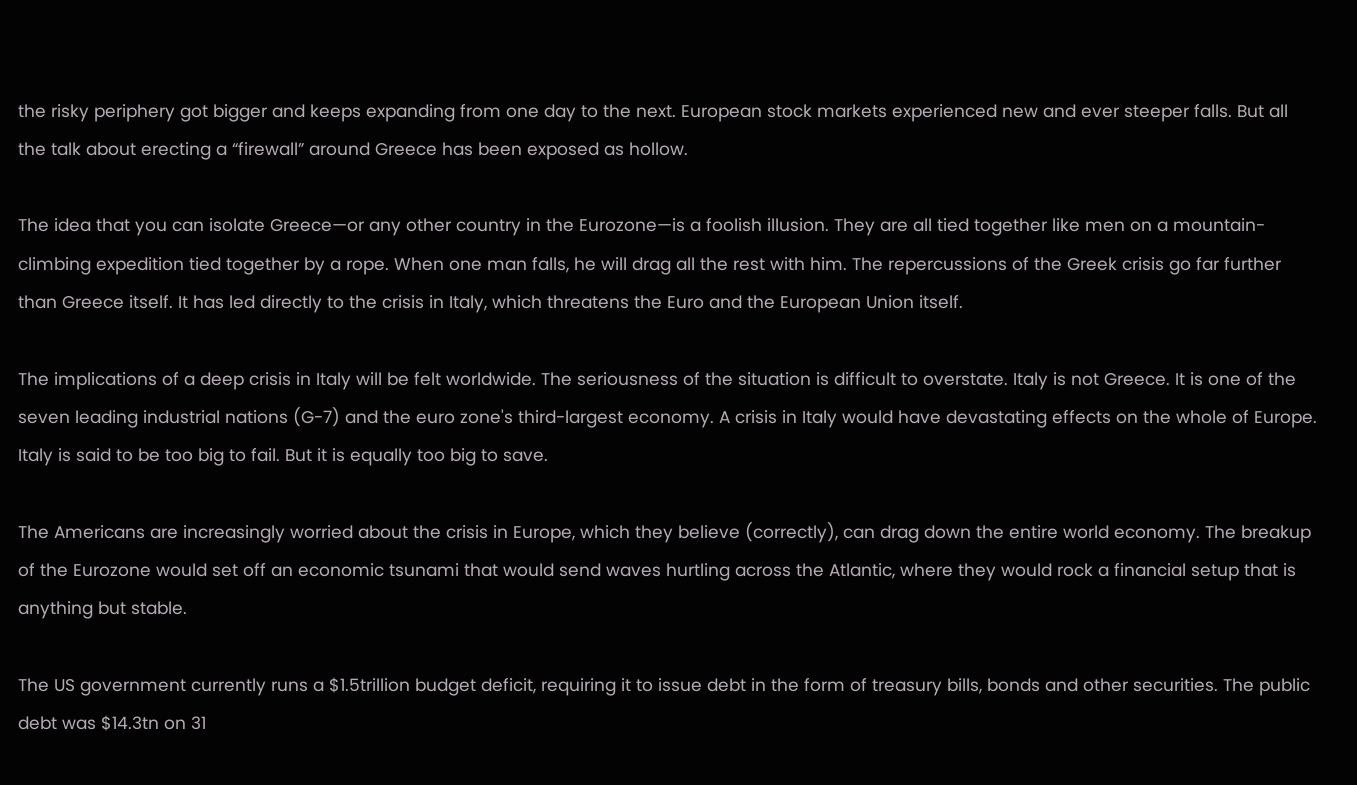the risky periphery got bigger and keeps expanding from one day to the next. European stock markets experienced new and ever steeper falls. But all the talk about erecting a “firewall” around Greece has been exposed as hollow.

The idea that you can isolate Greece—or any other country in the Eurozone—is a foolish illusion. They are all tied together like men on a mountain-climbing expedition tied together by a rope. When one man falls, he will drag all the rest with him. The repercussions of the Greek crisis go far further than Greece itself. It has led directly to the crisis in Italy, which threatens the Euro and the European Union itself.

The implications of a deep crisis in Italy will be felt worldwide. The seriousness of the situation is difficult to overstate. Italy is not Greece. It is one of the seven leading industrial nations (G-7) and the euro zone's third-largest economy. A crisis in Italy would have devastating effects on the whole of Europe. Italy is said to be too big to fail. But it is equally too big to save.

The Americans are increasingly worried about the crisis in Europe, which they believe (correctly), can drag down the entire world economy. The breakup of the Eurozone would set off an economic tsunami that would send waves hurtling across the Atlantic, where they would rock a financial setup that is anything but stable.

The US government currently runs a $1.5trillion budget deficit, requiring it to issue debt in the form of treasury bills, bonds and other securities. The public debt was $14.3tn on 31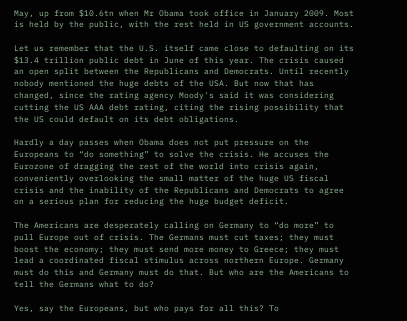May, up from $10.6tn when Mr Obama took office in January 2009. Most is held by the public, with the rest held in US government accounts.

Let us remember that the U.S. itself came close to defaulting on its $13.4 trillion public debt in June of this year. The crisis caused an open split between the Republicans and Democrats. Until recently nobody mentioned the huge debts of the USA. But now that has changed, since the rating agency Moody's said it was considering cutting the US AAA debt rating, citing the rising possibility that the US could default on its debt obligations.

Hardly a day passes when Obama does not put pressure on the Europeans to “do something” to solve the crisis. He accuses the Eurozone of dragging the rest of the world into crisis again, conveniently overlooking the small matter of the huge US fiscal crisis and the inability of the Republicans and Democrats to agree on a serious plan for reducing the huge budget deficit.

The Americans are desperately calling on Germany to “do more” to pull Europe out of crisis. The Germans must cut taxes; they must boost the economy; they must send more money to Greece; they must lead a coordinated fiscal stimulus across northern Europe. Germany must do this and Germany must do that. But who are the Americans to tell the Germans what to do?

Yes, say the Europeans, but who pays for all this? To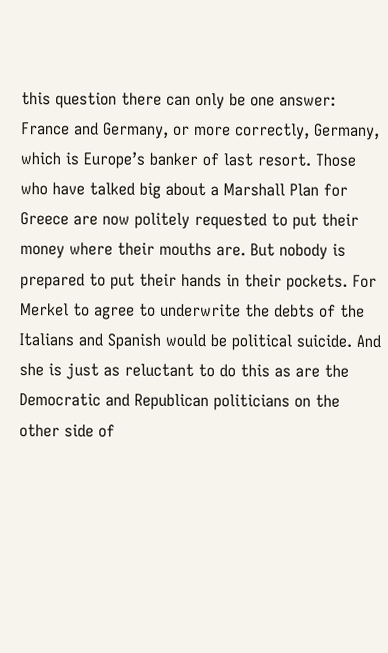this question there can only be one answer: France and Germany, or more correctly, Germany, which is Europe’s banker of last resort. Those who have talked big about a Marshall Plan for Greece are now politely requested to put their money where their mouths are. But nobody is prepared to put their hands in their pockets. For Merkel to agree to underwrite the debts of the Italians and Spanish would be political suicide. And she is just as reluctant to do this as are the Democratic and Republican politicians on the other side of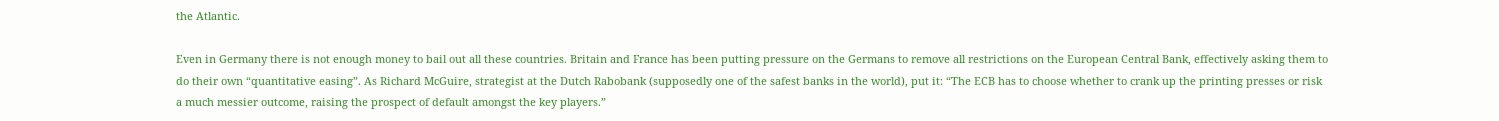the Atlantic.

Even in Germany there is not enough money to bail out all these countries. Britain and France has been putting pressure on the Germans to remove all restrictions on the European Central Bank, effectively asking them to do their own “quantitative easing”. As Richard McGuire, strategist at the Dutch Rabobank (supposedly one of the safest banks in the world), put it: “The ECB has to choose whether to crank up the printing presses or risk a much messier outcome, raising the prospect of default amongst the key players.”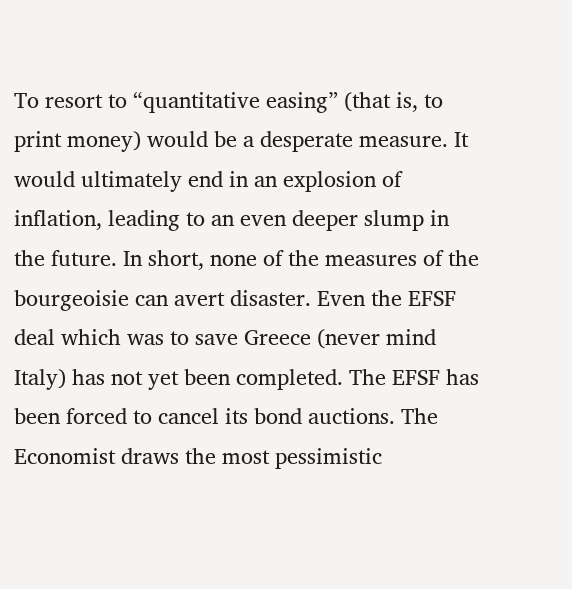To resort to “quantitative easing” (that is, to print money) would be a desperate measure. It would ultimately end in an explosion of inflation, leading to an even deeper slump in the future. In short, none of the measures of the bourgeoisie can avert disaster. Even the EFSF deal which was to save Greece (never mind Italy) has not yet been completed. The EFSF has been forced to cancel its bond auctions. The Economist draws the most pessimistic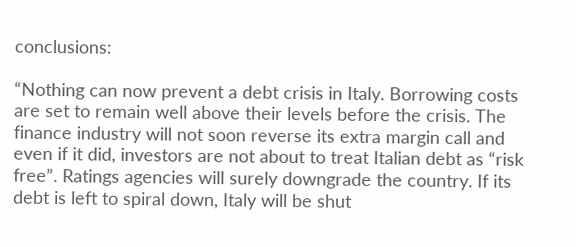conclusions:

“Nothing can now prevent a debt crisis in Italy. Borrowing costs are set to remain well above their levels before the crisis. The finance industry will not soon reverse its extra margin call and even if it did, investors are not about to treat Italian debt as “risk free”. Ratings agencies will surely downgrade the country. If its debt is left to spiral down, Italy will be shut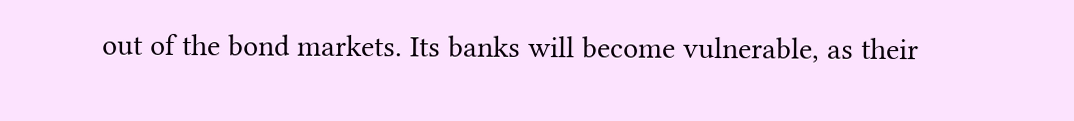out of the bond markets. Its banks will become vulnerable, as their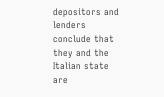depositors and lenders conclude that they and the Italian state are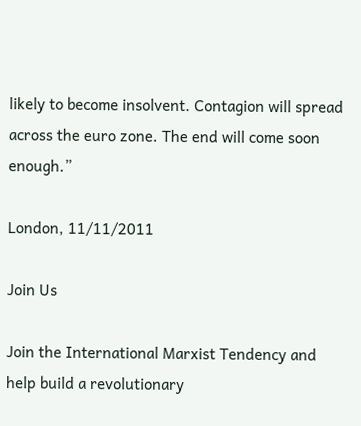likely to become insolvent. Contagion will spread across the euro zone. The end will come soon enough.”

London, 11/11/2011

Join Us

Join the International Marxist Tendency and help build a revolutionary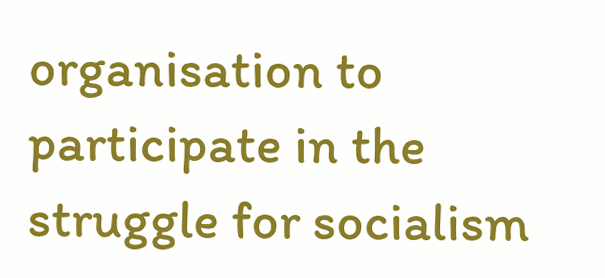organisation to participate in the struggle for socialism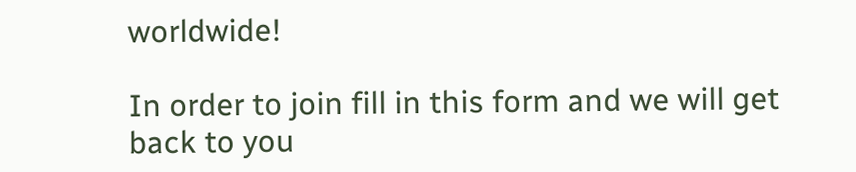worldwide!

In order to join fill in this form and we will get back to you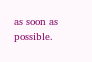as soon as possible.